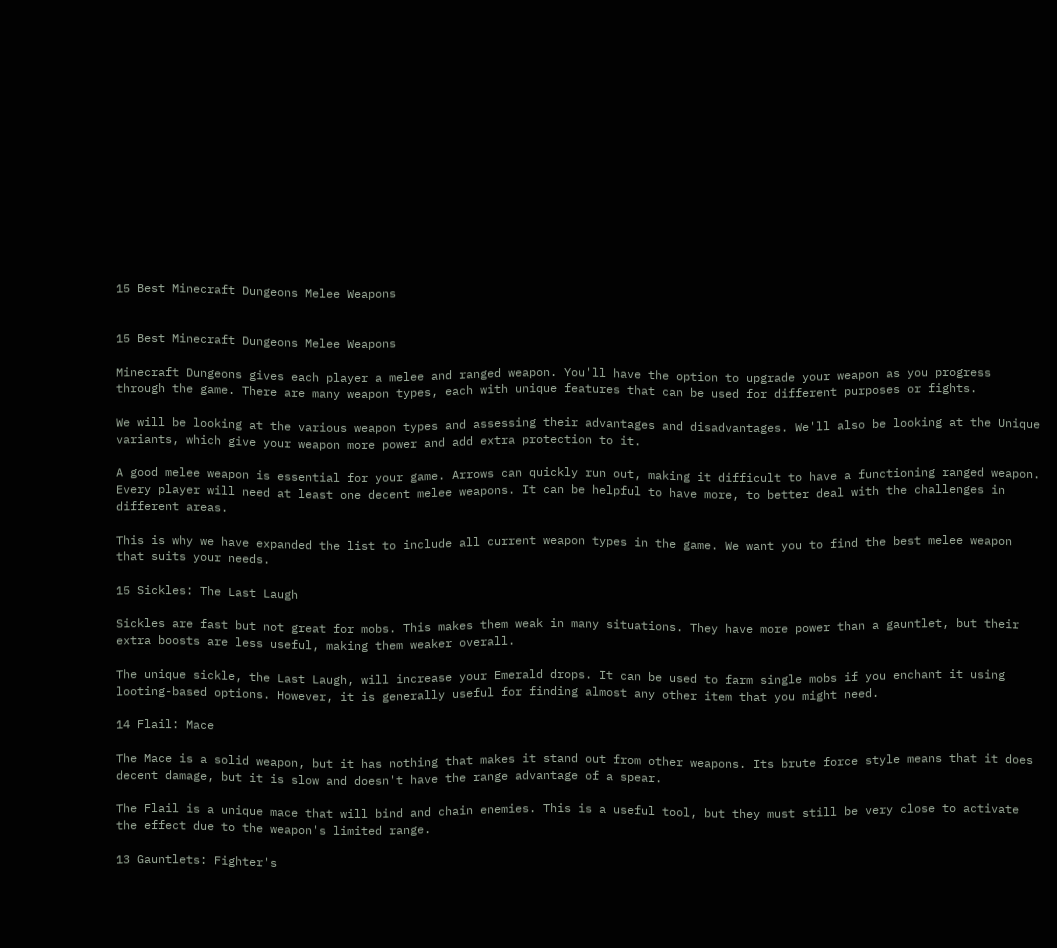15 Best Minecraft Dungeons Melee Weapons


15 Best Minecraft Dungeons Melee Weapons

Minecraft Dungeons gives each player a melee and ranged weapon. You'll have the option to upgrade your weapon as you progress through the game. There are many weapon types, each with unique features that can be used for different purposes or fights.

We will be looking at the various weapon types and assessing their advantages and disadvantages. We'll also be looking at the Unique variants, which give your weapon more power and add extra protection to it.

A good melee weapon is essential for your game. Arrows can quickly run out, making it difficult to have a functioning ranged weapon. Every player will need at least one decent melee weapons. It can be helpful to have more, to better deal with the challenges in different areas.

This is why we have expanded the list to include all current weapon types in the game. We want you to find the best melee weapon that suits your needs.

15 Sickles: The Last Laugh

Sickles are fast but not great for mobs. This makes them weak in many situations. They have more power than a gauntlet, but their extra boosts are less useful, making them weaker overall.

The unique sickle, the Last Laugh, will increase your Emerald drops. It can be used to farm single mobs if you enchant it using looting-based options. However, it is generally useful for finding almost any other item that you might need.

14 Flail: Mace

The Mace is a solid weapon, but it has nothing that makes it stand out from other weapons. Its brute force style means that it does decent damage, but it is slow and doesn't have the range advantage of a spear.

The Flail is a unique mace that will bind and chain enemies. This is a useful tool, but they must still be very close to activate the effect due to the weapon's limited range.

13 Gauntlets: Fighter's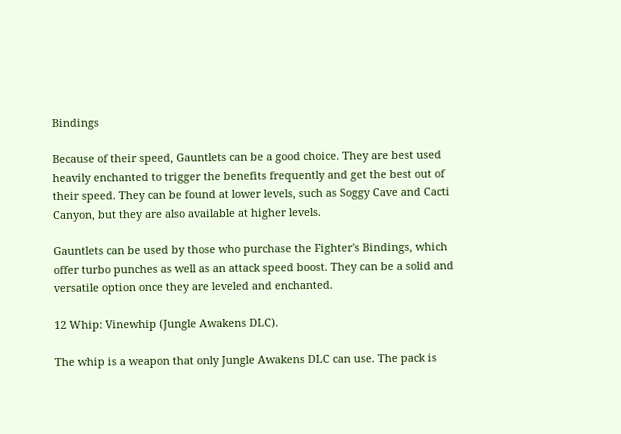Bindings

Because of their speed, Gauntlets can be a good choice. They are best used heavily enchanted to trigger the benefits frequently and get the best out of their speed. They can be found at lower levels, such as Soggy Cave and Cacti Canyon, but they are also available at higher levels.

Gauntlets can be used by those who purchase the Fighter's Bindings, which offer turbo punches as well as an attack speed boost. They can be a solid and versatile option once they are leveled and enchanted.

12 Whip: Vinewhip (Jungle Awakens DLC).

The whip is a weapon that only Jungle Awakens DLC can use. The pack is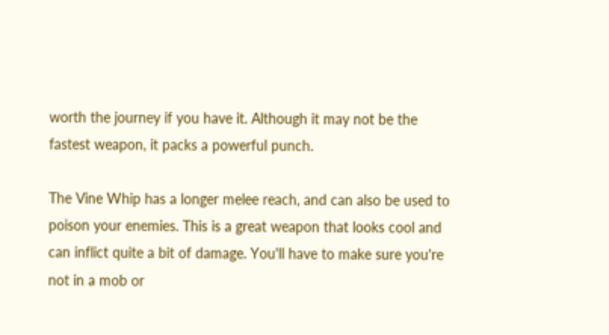worth the journey if you have it. Although it may not be the fastest weapon, it packs a powerful punch.

The Vine Whip has a longer melee reach, and can also be used to poison your enemies. This is a great weapon that looks cool and can inflict quite a bit of damage. You'll have to make sure you're not in a mob or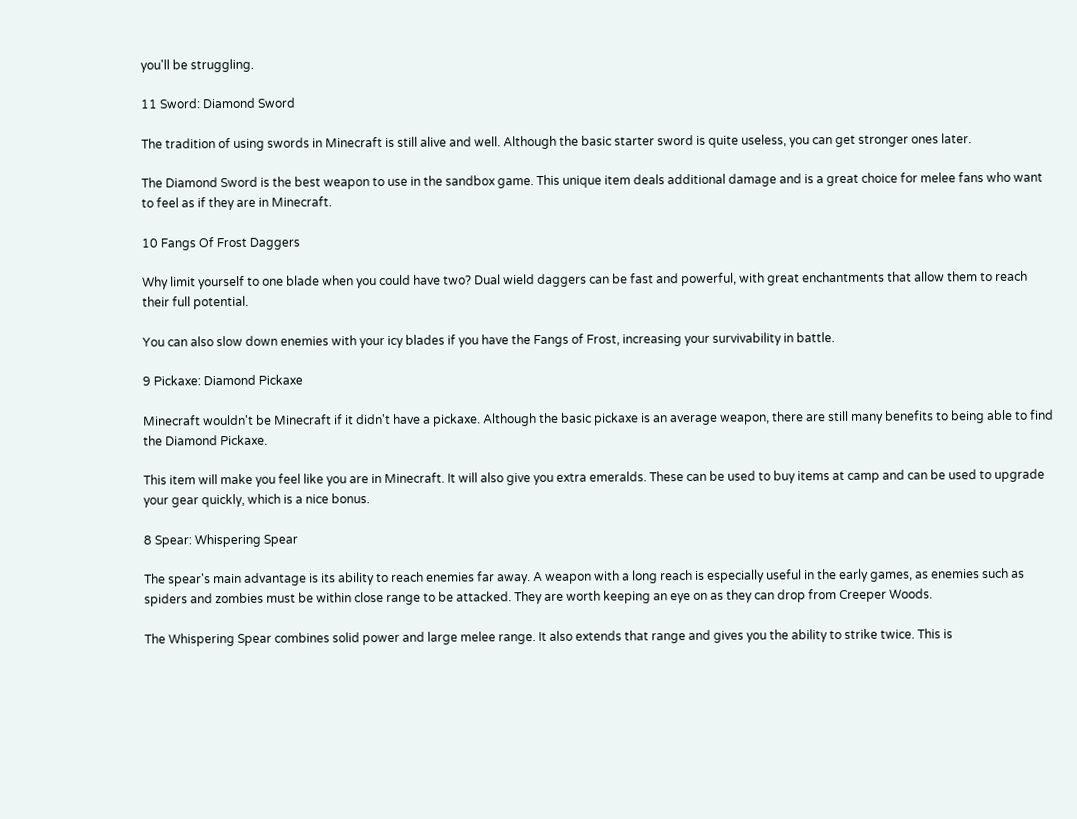you'll be struggling.

11 Sword: Diamond Sword

The tradition of using swords in Minecraft is still alive and well. Although the basic starter sword is quite useless, you can get stronger ones later.

The Diamond Sword is the best weapon to use in the sandbox game. This unique item deals additional damage and is a great choice for melee fans who want to feel as if they are in Minecraft.

10 Fangs Of Frost Daggers

Why limit yourself to one blade when you could have two? Dual wield daggers can be fast and powerful, with great enchantments that allow them to reach their full potential.

You can also slow down enemies with your icy blades if you have the Fangs of Frost, increasing your survivability in battle.

9 Pickaxe: Diamond Pickaxe

Minecraft wouldn't be Minecraft if it didn't have a pickaxe. Although the basic pickaxe is an average weapon, there are still many benefits to being able to find the Diamond Pickaxe.

This item will make you feel like you are in Minecraft. It will also give you extra emeralds. These can be used to buy items at camp and can be used to upgrade your gear quickly, which is a nice bonus.

8 Spear: Whispering Spear

The spear's main advantage is its ability to reach enemies far away. A weapon with a long reach is especially useful in the early games, as enemies such as spiders and zombies must be within close range to be attacked. They are worth keeping an eye on as they can drop from Creeper Woods.

The Whispering Spear combines solid power and large melee range. It also extends that range and gives you the ability to strike twice. This is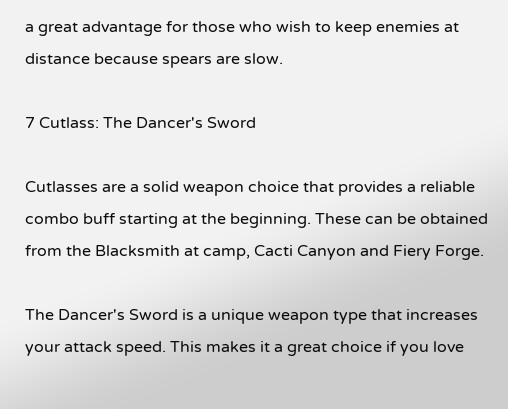a great advantage for those who wish to keep enemies at distance because spears are slow.

7 Cutlass: The Dancer's Sword

Cutlasses are a solid weapon choice that provides a reliable combo buff starting at the beginning. These can be obtained from the Blacksmith at camp, Cacti Canyon and Fiery Forge.

The Dancer's Sword is a unique weapon type that increases your attack speed. This makes it a great choice if you love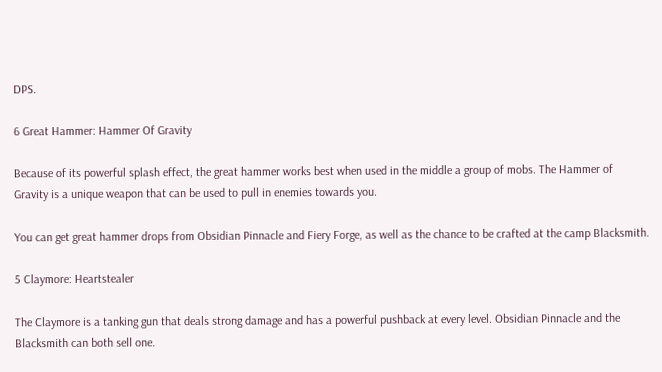DPS.

6 Great Hammer: Hammer Of Gravity

Because of its powerful splash effect, the great hammer works best when used in the middle a group of mobs. The Hammer of Gravity is a unique weapon that can be used to pull in enemies towards you.

You can get great hammer drops from Obsidian Pinnacle and Fiery Forge, as well as the chance to be crafted at the camp Blacksmith.

5 Claymore: Heartstealer

The Claymore is a tanking gun that deals strong damage and has a powerful pushback at every level. Obsidian Pinnacle and the Blacksmith can both sell one.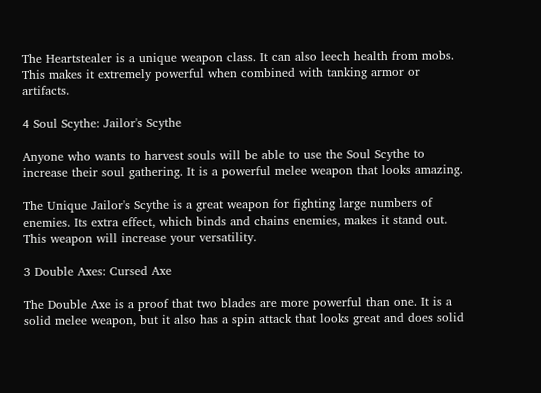The Heartstealer is a unique weapon class. It can also leech health from mobs. This makes it extremely powerful when combined with tanking armor or artifacts.

4 Soul Scythe: Jailor's Scythe

Anyone who wants to harvest souls will be able to use the Soul Scythe to increase their soul gathering. It is a powerful melee weapon that looks amazing.

The Unique Jailor's Scythe is a great weapon for fighting large numbers of enemies. Its extra effect, which binds and chains enemies, makes it stand out. This weapon will increase your versatility.

3 Double Axes: Cursed Axe

The Double Axe is a proof that two blades are more powerful than one. It is a solid melee weapon, but it also has a spin attack that looks great and does solid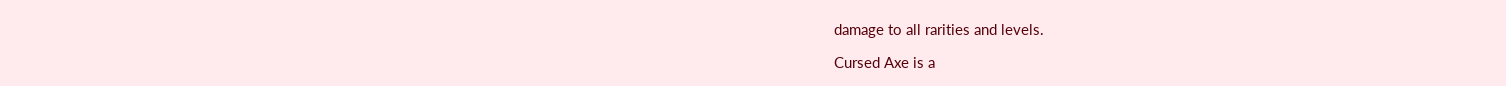damage to all rarities and levels.

Cursed Axe is a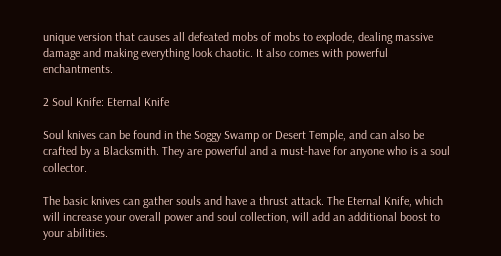unique version that causes all defeated mobs of mobs to explode, dealing massive damage and making everything look chaotic. It also comes with powerful enchantments.

2 Soul Knife: Eternal Knife

Soul knives can be found in the Soggy Swamp or Desert Temple, and can also be crafted by a Blacksmith. They are powerful and a must-have for anyone who is a soul collector.

The basic knives can gather souls and have a thrust attack. The Eternal Knife, which will increase your overall power and soul collection, will add an additional boost to your abilities.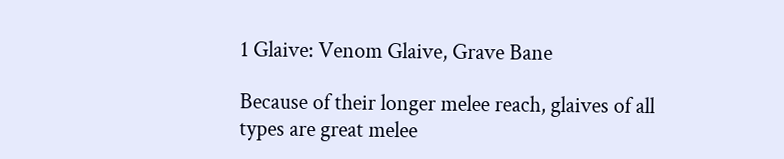1 Glaive: Venom Glaive, Grave Bane

Because of their longer melee reach, glaives of all types are great melee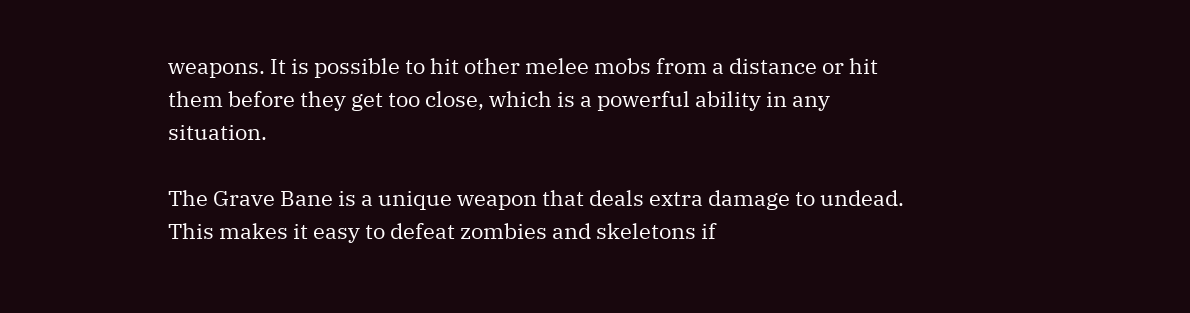weapons. It is possible to hit other melee mobs from a distance or hit them before they get too close, which is a powerful ability in any situation.

The Grave Bane is a unique weapon that deals extra damage to undead. This makes it easy to defeat zombies and skeletons if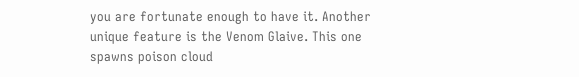you are fortunate enough to have it. Another unique feature is the Venom Glaive. This one spawns poison cloud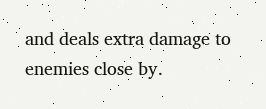and deals extra damage to enemies close by.